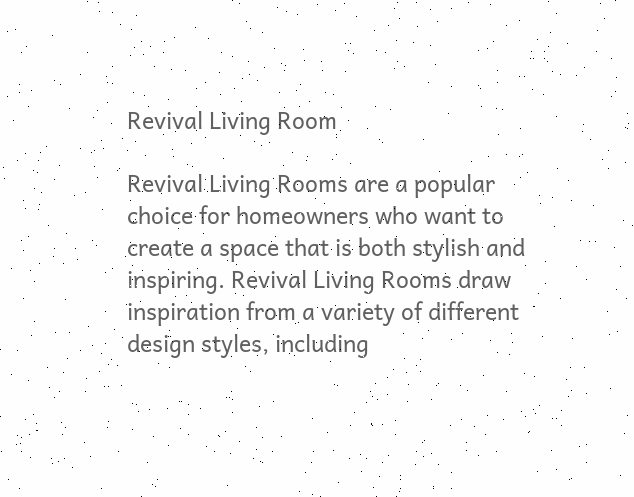Revival Living Room

Revival Living Rooms are a popular choice for homeowners who want to create a space that is both stylish and inspiring. Revival Living Rooms draw inspiration from a variety of different design styles, including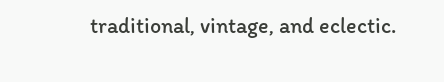traditional, vintage, and eclectic.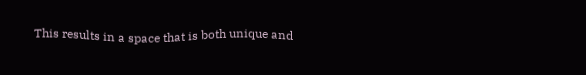This results in a space that is both unique and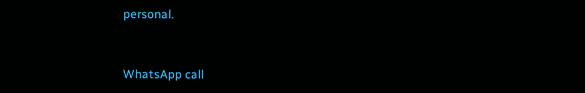personal.


WhatsApp call